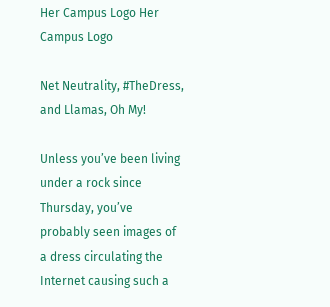Her Campus Logo Her Campus Logo

Net Neutrality, #TheDress, and Llamas, Oh My!

Unless you’ve been living under a rock since Thursday, you’ve probably seen images of a dress circulating the Internet causing such a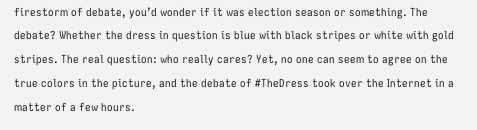firestorm of debate, you’d wonder if it was election season or something. The debate? Whether the dress in question is blue with black stripes or white with gold stripes. The real question: who really cares? Yet, no one can seem to agree on the true colors in the picture, and the debate of #TheDress took over the Internet in a matter of a few hours.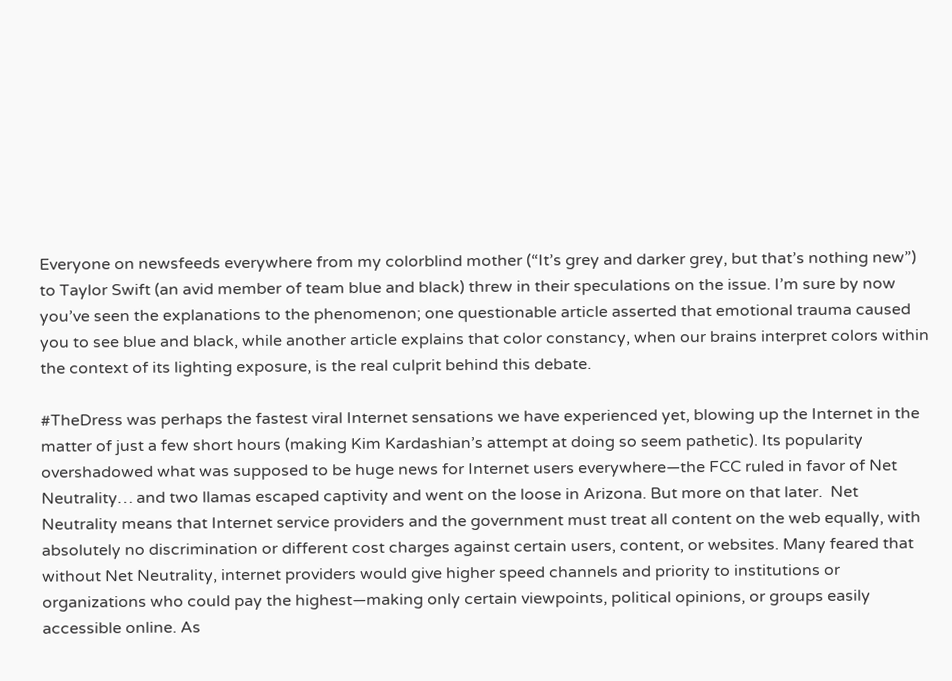Everyone on newsfeeds everywhere from my colorblind mother (“It’s grey and darker grey, but that’s nothing new”) to Taylor Swift (an avid member of team blue and black) threw in their speculations on the issue. I’m sure by now you’ve seen the explanations to the phenomenon; one questionable article asserted that emotional trauma caused you to see blue and black, while another article explains that color constancy, when our brains interpret colors within the context of its lighting exposure, is the real culprit behind this debate.

#TheDress was perhaps the fastest viral Internet sensations we have experienced yet, blowing up the Internet in the matter of just a few short hours (making Kim Kardashian’s attempt at doing so seem pathetic). Its popularity overshadowed what was supposed to be huge news for Internet users everywhere—the FCC ruled in favor of Net Neutrality… and two llamas escaped captivity and went on the loose in Arizona. But more on that later.  Net Neutrality means that Internet service providers and the government must treat all content on the web equally, with absolutely no discrimination or different cost charges against certain users, content, or websites. Many feared that without Net Neutrality, internet providers would give higher speed channels and priority to institutions or organizations who could pay the highest—making only certain viewpoints, political opinions, or groups easily accessible online. As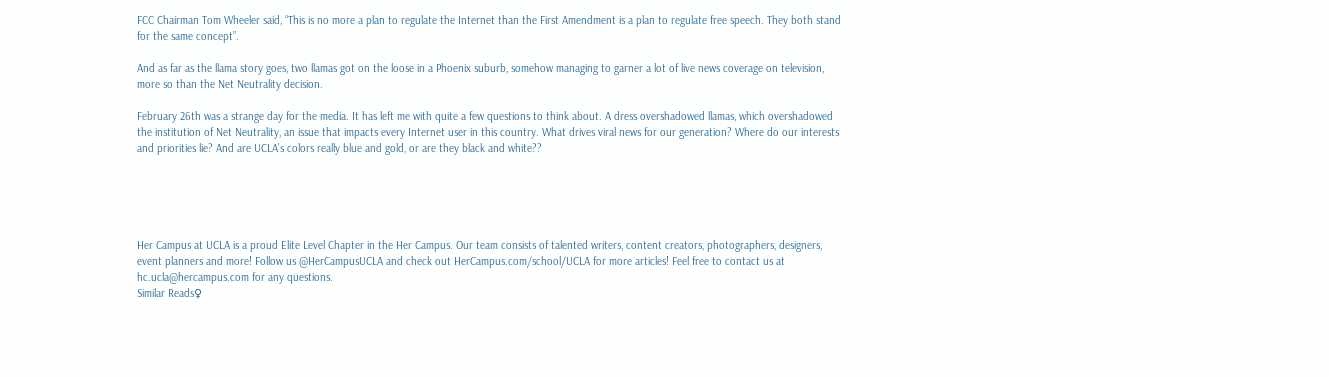FCC Chairman Tom Wheeler said, “This is no more a plan to regulate the Internet than the First Amendment is a plan to regulate free speech. They both stand for the same concept”.

And as far as the llama story goes, two llamas got on the loose in a Phoenix suburb, somehow managing to garner a lot of live news coverage on television, more so than the Net Neutrality decision.

February 26th was a strange day for the media. It has left me with quite a few questions to think about. A dress overshadowed llamas, which overshadowed the institution of Net Neutrality, an issue that impacts every Internet user in this country. What drives viral news for our generation? Where do our interests and priorities lie? And are UCLA’s colors really blue and gold, or are they black and white??





Her Campus at UCLA is a proud Elite Level Chapter in the Her Campus. Our team consists of talented writers, content creators, photographers, designers, event planners and more! Follow us @HerCampusUCLA and check out HerCampus.com/school/UCLA for more articles! Feel free to contact us at hc.ucla@hercampus.com for any questions.
Similar Reads♀